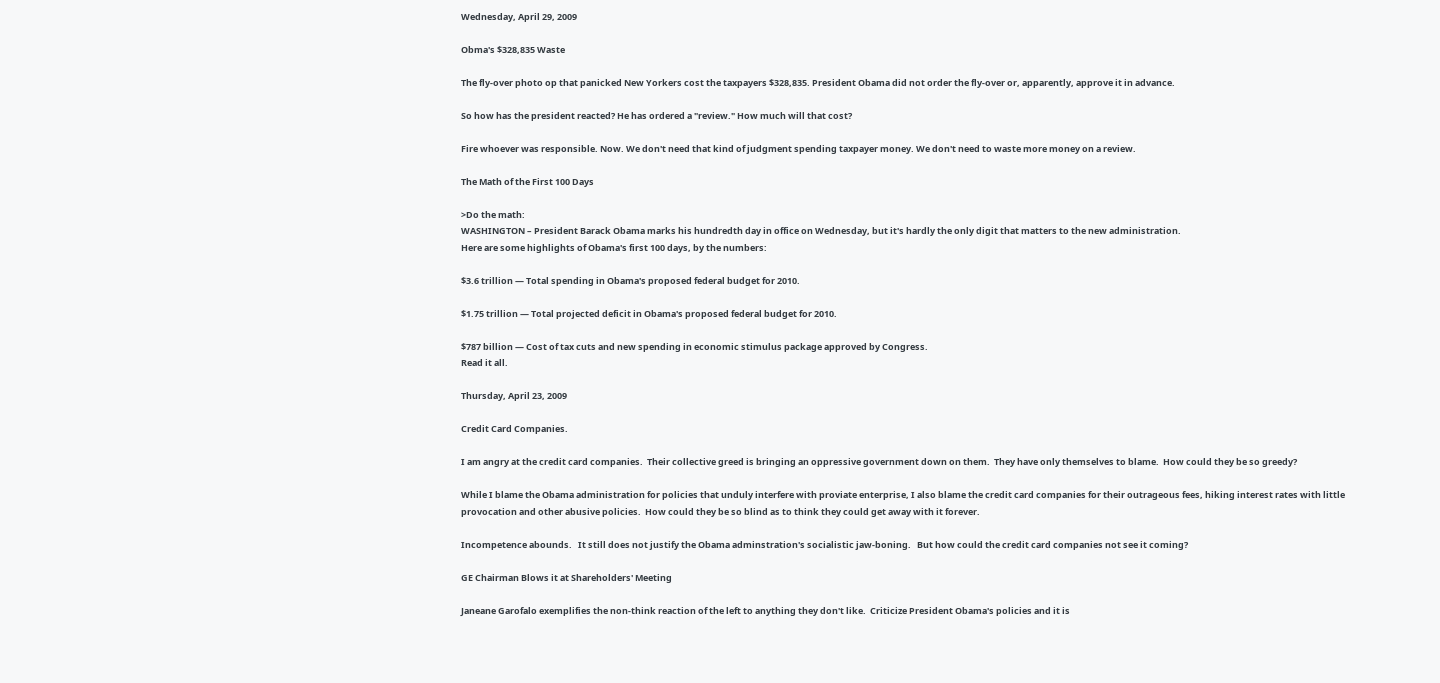Wednesday, April 29, 2009

Obma's $328,835 Waste

The fly-over photo op that panicked New Yorkers cost the taxpayers $328,835. President Obama did not order the fly-over or, apparently, approve it in advance.

So how has the president reacted? He has ordered a "review." How much will that cost?

Fire whoever was responsible. Now. We don't need that kind of judgment spending taxpayer money. We don't need to waste more money on a review.

The Math of the First 100 Days

>Do the math:
WASHINGTON – President Barack Obama marks his hundredth day in office on Wednesday, but it's hardly the only digit that matters to the new administration.
Here are some highlights of Obama's first 100 days, by the numbers:

$3.6 trillion — Total spending in Obama's proposed federal budget for 2010.

$1.75 trillion — Total projected deficit in Obama's proposed federal budget for 2010.

$787 billion — Cost of tax cuts and new spending in economic stimulus package approved by Congress.
Read it all.

Thursday, April 23, 2009

Credit Card Companies.

I am angry at the credit card companies.  Their collective greed is bringing an oppressive government down on them.  They have only themselves to blame.  How could they be so greedy?

While I blame the Obama administration for policies that unduly interfere with proviate enterprise, I also blame the credit card companies for their outrageous fees, hiking interest rates with little provocation and other abusive policies.  How could they be so blind as to think they could get away with it forever.

Incompetence abounds.   It still does not justify the Obama adminstration's socialistic jaw-boning.   But how could the credit card companies not see it coming?

GE Chairman Blows it at Shareholders' Meeting

Janeane Garofalo exemplifies the non-think reaction of the left to anything they don't like.  Criticize President Obama's policies and it is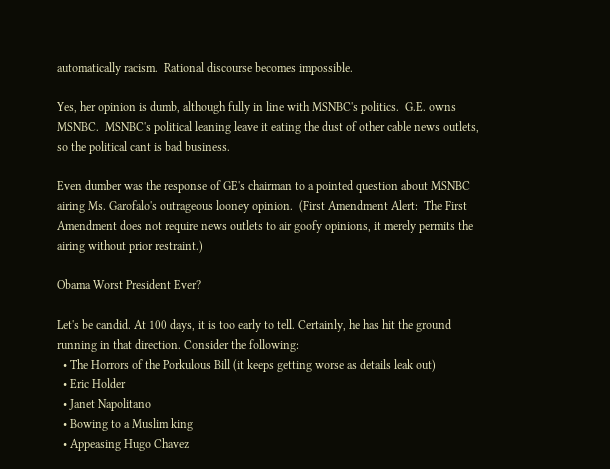automatically racism.  Rational discourse becomes impossible.

Yes, her opinion is dumb, although fully in line with MSNBC's politics.  G.E. owns MSNBC.  MSNBC's political leaning leave it eating the dust of other cable news outlets, so the political cant is bad business.

Even dumber was the response of GE's chairman to a pointed question about MSNBC airing Ms. Garofalo's outrageous looney opinion.  (First Amendment Alert:  The First Amendment does not require news outlets to air goofy opinions, it merely permits the airing without prior restraint.)

Obama Worst President Ever?

Let's be candid. At 100 days, it is too early to tell. Certainly, he has hit the ground running in that direction. Consider the following:
  • The Horrors of the Porkulous Bill (it keeps getting worse as details leak out)
  • Eric Holder
  • Janet Napolitano
  • Bowing to a Muslim king
  • Appeasing Hugo Chavez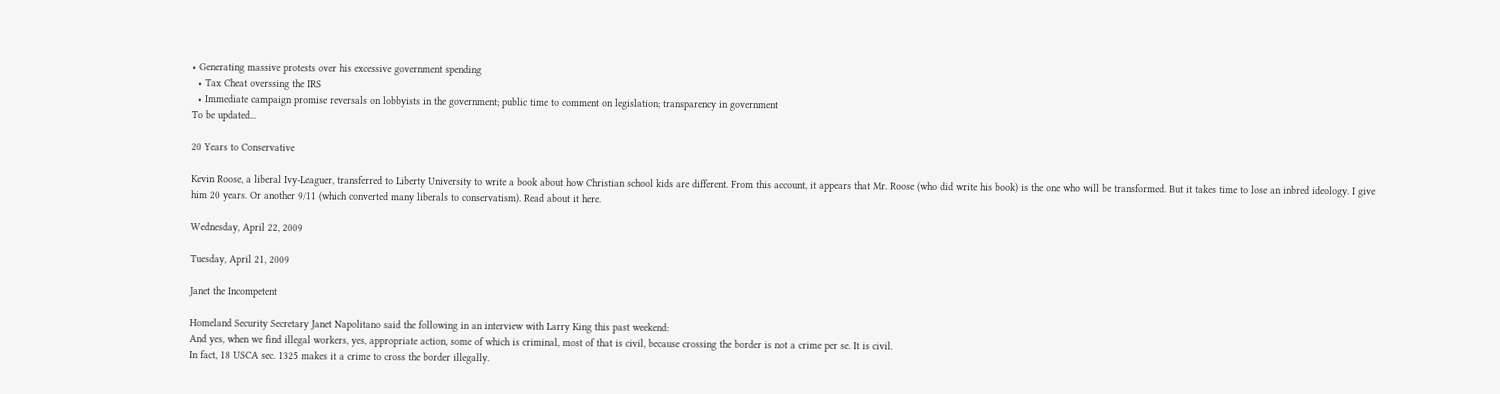• Generating massive protests over his excessive government spending
  • Tax Cheat overssing the IRS
  • Immediate campaign promise reversals on lobbyists in the government; public time to comment on legislation; transparency in government
To be updated...

20 Years to Conservative

Kevin Roose, a liberal Ivy-Leaguer, transferred to Liberty University to write a book about how Christian school kids are different. From this account, it appears that Mr. Roose (who did write his book) is the one who will be transformed. But it takes time to lose an inbred ideology. I give him 20 years. Or another 9/11 (which converted many liberals to conservatism). Read about it here.

Wednesday, April 22, 2009

Tuesday, April 21, 2009

Janet the Incompetent

Homeland Security Secretary Janet Napolitano said the following in an interview with Larry King this past weekend:
And yes, when we find illegal workers, yes, appropriate action, some of which is criminal, most of that is civil, because crossing the border is not a crime per se. It is civil.
In fact, 18 USCA sec. 1325 makes it a crime to cross the border illegally.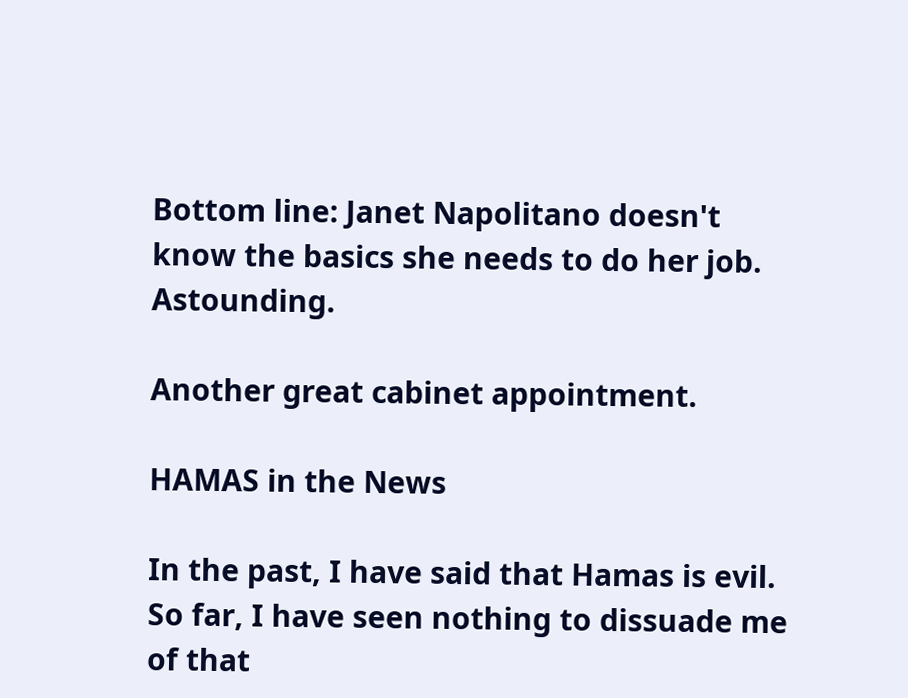Bottom line: Janet Napolitano doesn't know the basics she needs to do her job. Astounding.

Another great cabinet appointment.

HAMAS in the News

In the past, I have said that Hamas is evil. So far, I have seen nothing to dissuade me of that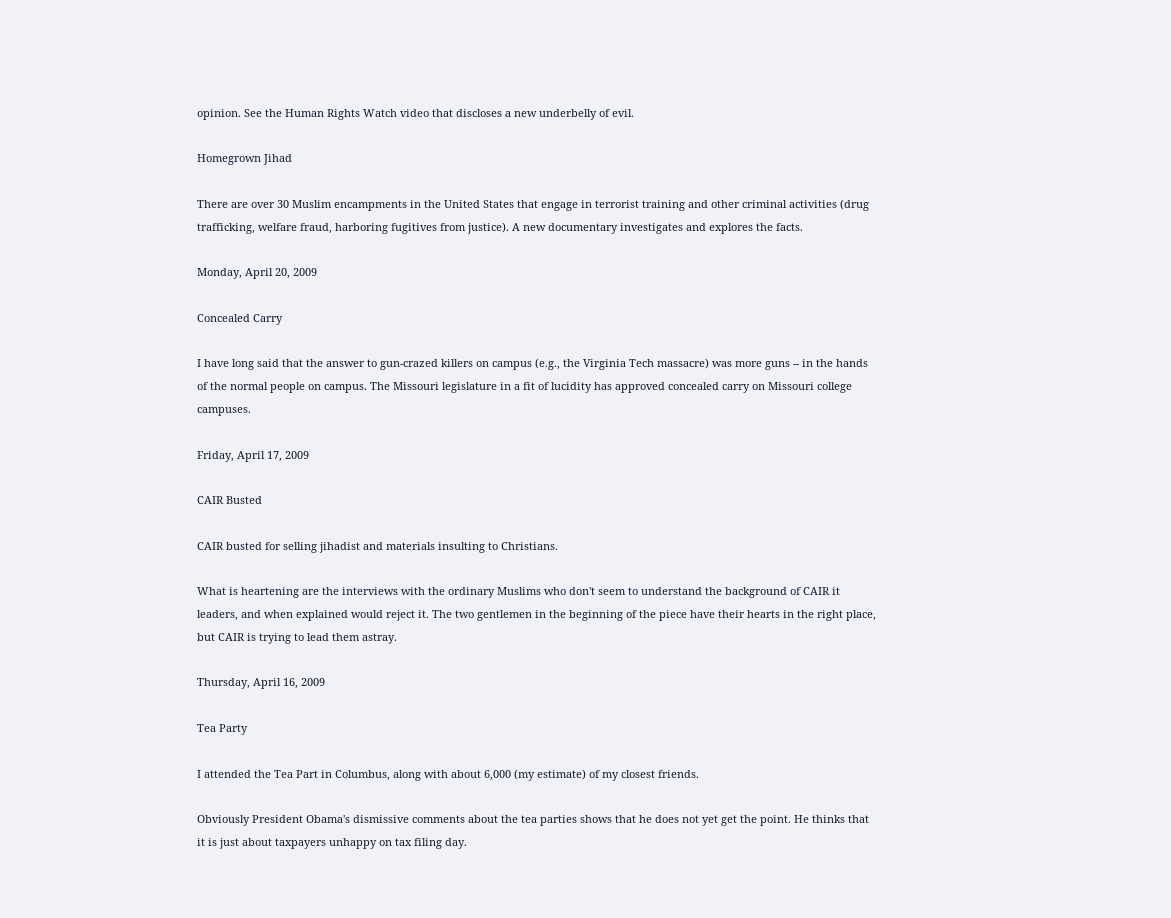opinion. See the Human Rights Watch video that discloses a new underbelly of evil.

Homegrown Jihad

There are over 30 Muslim encampments in the United States that engage in terrorist training and other criminal activities (drug trafficking, welfare fraud, harboring fugitives from justice). A new documentary investigates and explores the facts.

Monday, April 20, 2009

Concealed Carry

I have long said that the answer to gun-crazed killers on campus (e.g., the Virginia Tech massacre) was more guns -- in the hands of the normal people on campus. The Missouri legislature in a fit of lucidity has approved concealed carry on Missouri college campuses.

Friday, April 17, 2009

CAIR Busted

CAIR busted for selling jihadist and materials insulting to Christians.

What is heartening are the interviews with the ordinary Muslims who don't seem to understand the background of CAIR it leaders, and when explained would reject it. The two gentlemen in the beginning of the piece have their hearts in the right place, but CAIR is trying to lead them astray.

Thursday, April 16, 2009

Tea Party

I attended the Tea Part in Columbus, along with about 6,000 (my estimate) of my closest friends.

Obviously President Obama's dismissive comments about the tea parties shows that he does not yet get the point. He thinks that it is just about taxpayers unhappy on tax filing day.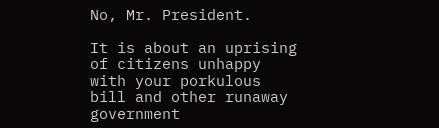No, Mr. President.

It is about an uprising of citizens unhappy with your porkulous bill and other runaway government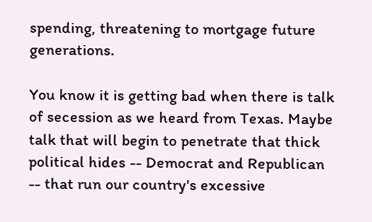spending, threatening to mortgage future generations.

You know it is getting bad when there is talk of secession as we heard from Texas. Maybe talk that will begin to penetrate that thick political hides -- Democrat and Republican -- that run our country's excessive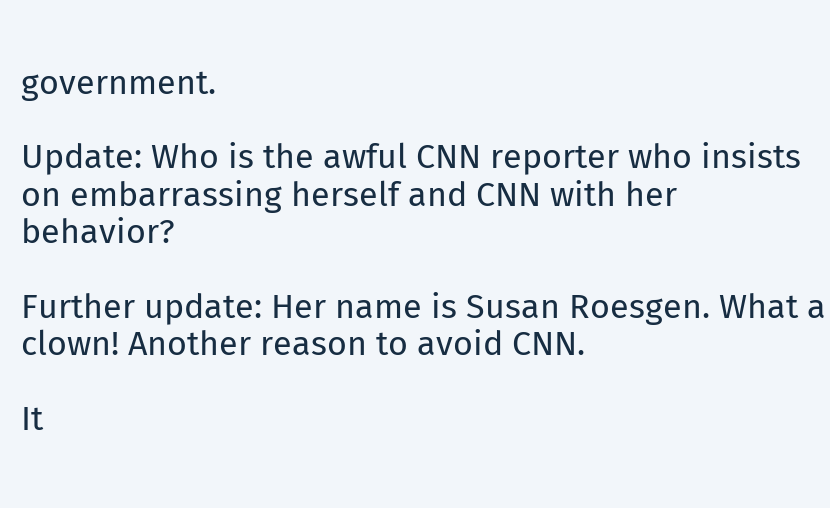government.

Update: Who is the awful CNN reporter who insists on embarrassing herself and CNN with her behavior?

Further update: Her name is Susan Roesgen. What a clown! Another reason to avoid CNN.

It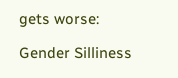gets worse:

Gender Silliness